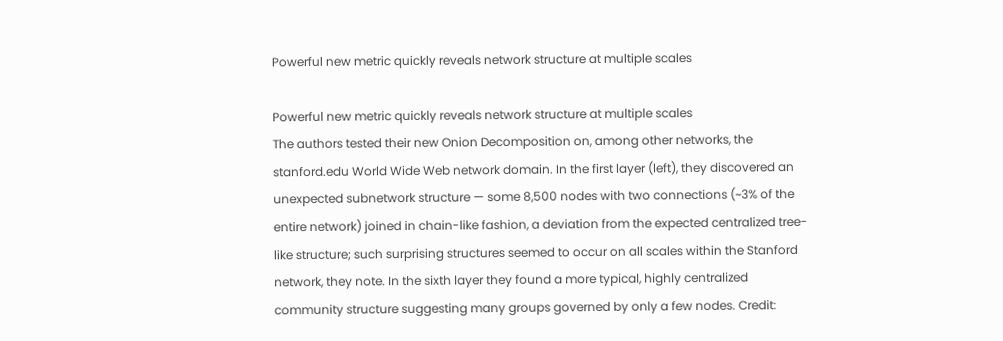Powerful new metric quickly reveals network structure at multiple scales

Powerful new metric quickly reveals network structure at multiple scales
The authors tested their new Onion Decomposition on, among other networks, the stanford.edu World Wide Web network domain. In the first layer (left), they discovered an unexpected subnetwork structure — some 8,500 nodes with two connections (~3% of the entire network) joined in chain-like fashion, a deviation from the expected centralized tree-like structure; such surprising structures seemed to occur on all scales within the Stanford network, they note. In the sixth layer they found a more typical, highly centralized community structure suggesting many groups governed by only a few nodes. Credit: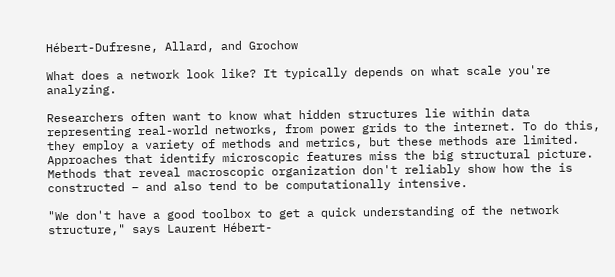Hébert-Dufresne, Allard, and Grochow

What does a network look like? It typically depends on what scale you're analyzing.

Researchers often want to know what hidden structures lie within data representing real-world networks, from power grids to the internet. To do this, they employ a variety of methods and metrics, but these methods are limited. Approaches that identify microscopic features miss the big structural picture. Methods that reveal macroscopic organization don't reliably show how the is constructed – and also tend to be computationally intensive.

"We don't have a good toolbox to get a quick understanding of the network structure," says Laurent Hébert-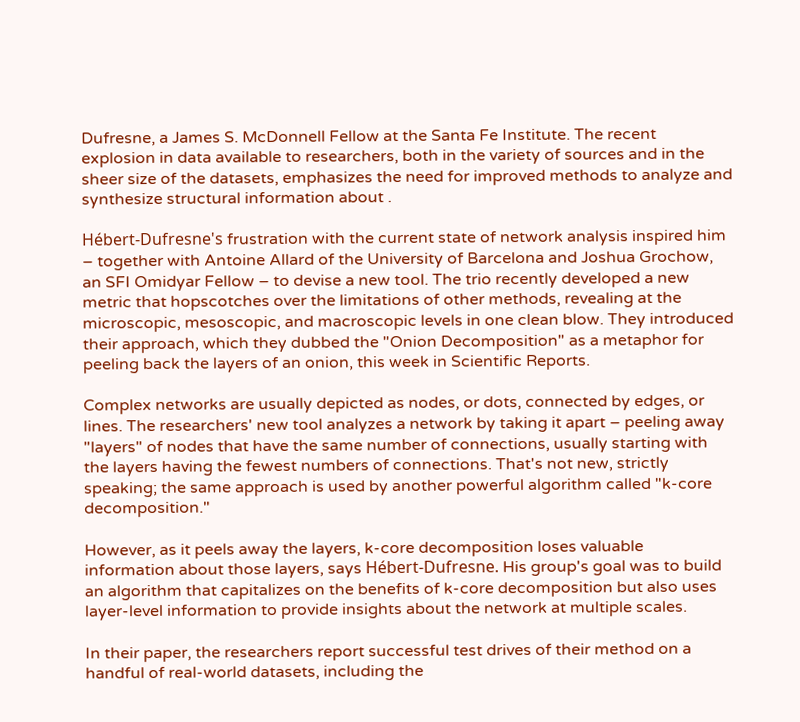Dufresne, a James S. McDonnell Fellow at the Santa Fe Institute. The recent explosion in data available to researchers, both in the variety of sources and in the sheer size of the datasets, emphasizes the need for improved methods to analyze and synthesize structural information about .

Hébert-Dufresne's frustration with the current state of network analysis inspired him – together with Antoine Allard of the University of Barcelona and Joshua Grochow, an SFI Omidyar Fellow – to devise a new tool. The trio recently developed a new metric that hopscotches over the limitations of other methods, revealing at the microscopic, mesoscopic, and macroscopic levels in one clean blow. They introduced their approach, which they dubbed the "Onion Decomposition" as a metaphor for peeling back the layers of an onion, this week in Scientific Reports.

Complex networks are usually depicted as nodes, or dots, connected by edges, or lines. The researchers' new tool analyzes a network by taking it apart – peeling away "layers" of nodes that have the same number of connections, usually starting with the layers having the fewest numbers of connections. That's not new, strictly speaking; the same approach is used by another powerful algorithm called "k-core decomposition."

However, as it peels away the layers, k-core decomposition loses valuable information about those layers, says Hébert-Dufresne. His group's goal was to build an algorithm that capitalizes on the benefits of k-core decomposition but also uses layer-level information to provide insights about the network at multiple scales.

In their paper, the researchers report successful test drives of their method on a handful of real-world datasets, including the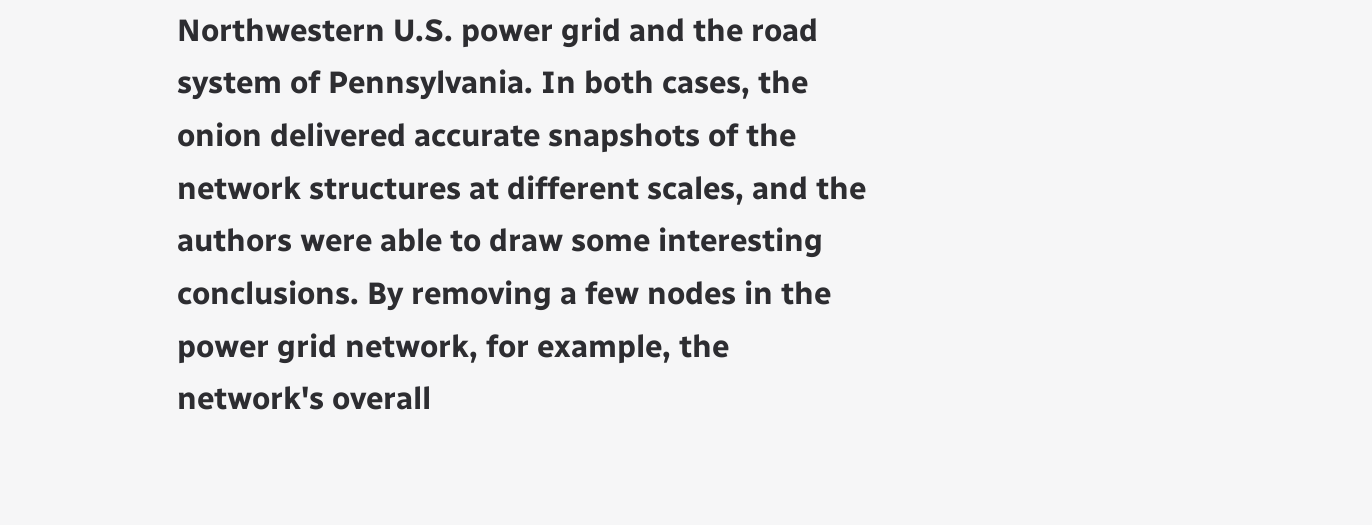Northwestern U.S. power grid and the road system of Pennsylvania. In both cases, the onion delivered accurate snapshots of the network structures at different scales, and the authors were able to draw some interesting conclusions. By removing a few nodes in the power grid network, for example, the network's overall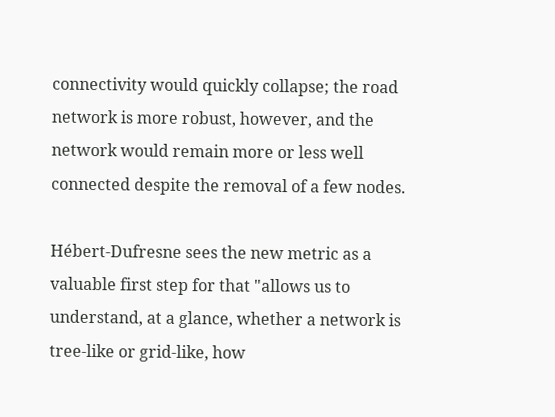connectivity would quickly collapse; the road network is more robust, however, and the network would remain more or less well connected despite the removal of a few nodes.

Hébert-Dufresne sees the new metric as a valuable first step for that "allows us to understand, at a glance, whether a network is tree-like or grid-like, how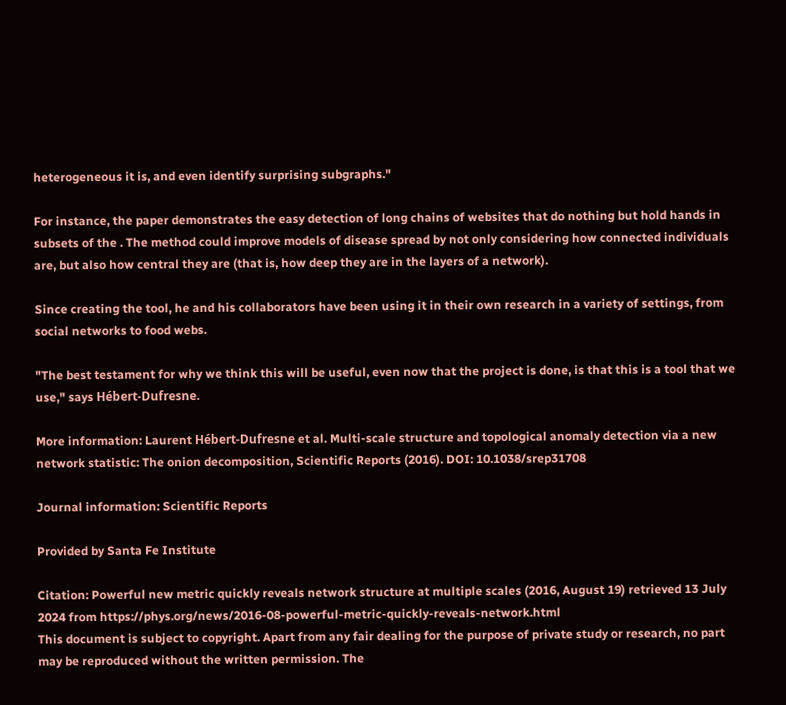heterogeneous it is, and even identify surprising subgraphs."

For instance, the paper demonstrates the easy detection of long chains of websites that do nothing but hold hands in subsets of the . The method could improve models of disease spread by not only considering how connected individuals are, but also how central they are (that is, how deep they are in the layers of a network).

Since creating the tool, he and his collaborators have been using it in their own research in a variety of settings, from social networks to food webs.

"The best testament for why we think this will be useful, even now that the project is done, is that this is a tool that we use," says Hébert-Dufresne.

More information: Laurent Hébert-Dufresne et al. Multi-scale structure and topological anomaly detection via a new network statistic: The onion decomposition, Scientific Reports (2016). DOI: 10.1038/srep31708

Journal information: Scientific Reports

Provided by Santa Fe Institute

Citation: Powerful new metric quickly reveals network structure at multiple scales (2016, August 19) retrieved 13 July 2024 from https://phys.org/news/2016-08-powerful-metric-quickly-reveals-network.html
This document is subject to copyright. Apart from any fair dealing for the purpose of private study or research, no part may be reproduced without the written permission. The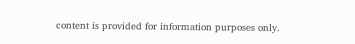content is provided for information purposes only.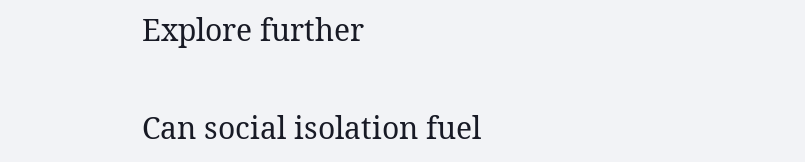Explore further

Can social isolation fuel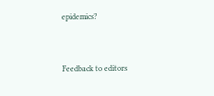epidemics?


Feedback to editors